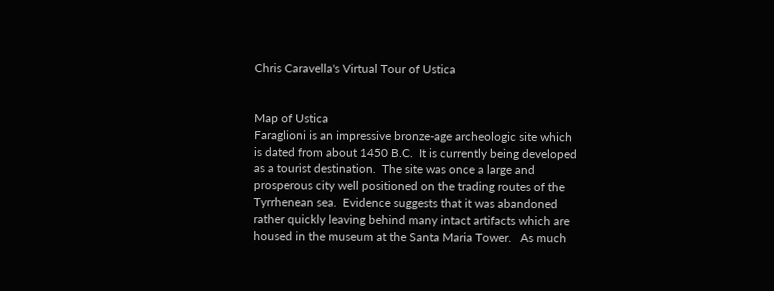Chris Caravella's Virtual Tour of Ustica


Map of Ustica
Faraglioni is an impressive bronze-age archeologic site which is dated from about 1450 B.C.  It is currently being developed as a tourist destination.  The site was once a large and prosperous city well positioned on the trading routes of the Tyrrhenean sea.  Evidence suggests that it was abandoned rather quickly leaving behind many intact artifacts which are housed in the museum at the Santa Maria Tower.   As much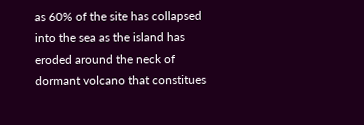as 60% of the site has collapsed into the sea as the island has eroded around the neck of dormant volcano that constitues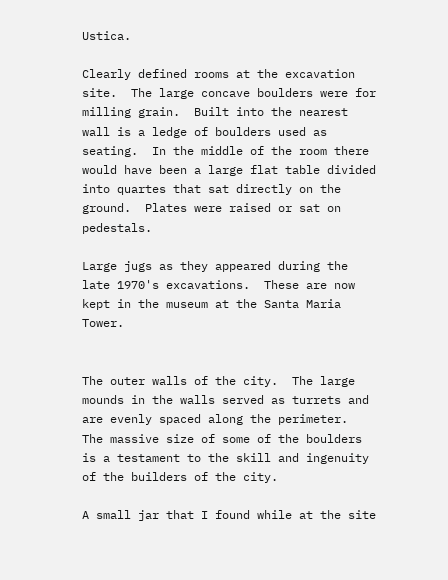Ustica.

Clearly defined rooms at the excavation site.  The large concave boulders were for milling grain.  Built into the nearest wall is a ledge of boulders used as seating.  In the middle of the room there would have been a large flat table divided into quartes that sat directly on the ground.  Plates were raised or sat on pedestals.

Large jugs as they appeared during the late 1970's excavations.  These are now kept in the museum at the Santa Maria Tower.


The outer walls of the city.  The large mounds in the walls served as turrets and are evenly spaced along the perimeter.  The massive size of some of the boulders is a testament to the skill and ingenuity of the builders of the city.

A small jar that I found while at the site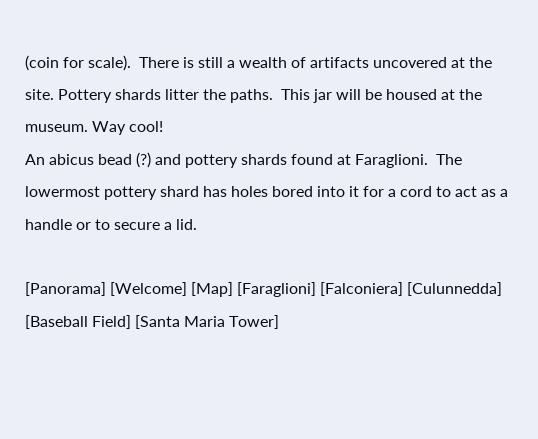(coin for scale).  There is still a wealth of artifacts uncovered at the site. Pottery shards litter the paths.  This jar will be housed at the museum. Way cool!
An abicus bead (?) and pottery shards found at Faraglioni.  The lowermost pottery shard has holes bored into it for a cord to act as a handle or to secure a lid.

[Panorama] [Welcome] [Map] [Faraglioni] [Falconiera] [Culunnedda] [Baseball Field] [Santa Maria Tower]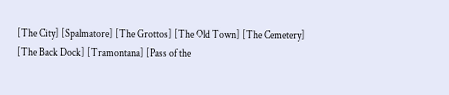[The City] [Spalmatore] [The Grottos] [The Old Town] [The Cemetery] [The Back Dock] [Tramontana] [Pass of the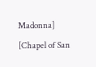Madonna] [Chapel of San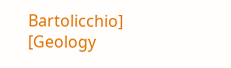Bartolicchio] [Geology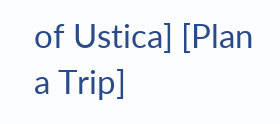of Ustica] [Plan a Trip]